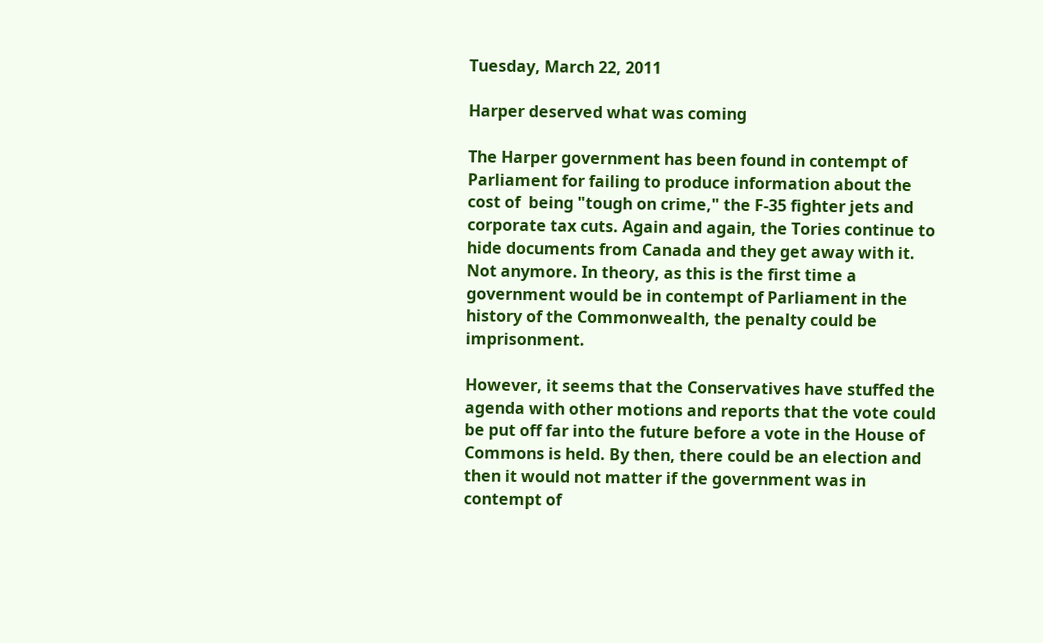Tuesday, March 22, 2011

Harper deserved what was coming

The Harper government has been found in contempt of Parliament for failing to produce information about the cost of  being "tough on crime," the F-35 fighter jets and corporate tax cuts. Again and again, the Tories continue to hide documents from Canada and they get away with it. Not anymore. In theory, as this is the first time a government would be in contempt of Parliament in the history of the Commonwealth, the penalty could be imprisonment.

However, it seems that the Conservatives have stuffed the agenda with other motions and reports that the vote could be put off far into the future before a vote in the House of Commons is held. By then, there could be an election and then it would not matter if the government was in contempt of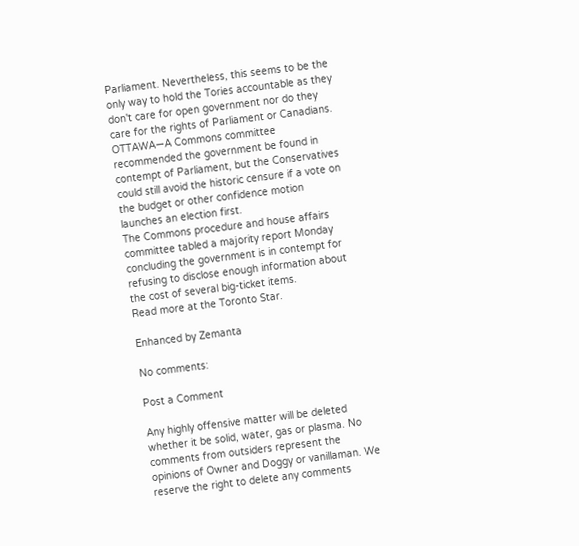Parliament. Nevertheless, this seems to be the only way to hold the Tories accountable as they don't care for open government nor do they care for the rights of Parliament or Canadians.
OTTAWA—A Commons committee recommended the government be found in contempt of Parliament, but the Conservatives could still avoid the historic censure if a vote on the budget or other confidence motion launches an election first.
The Commons procedure and house affairs committee tabled a majority report Monday concluding the government is in contempt for refusing to disclose enough information about the cost of several big-ticket items.
Read more at the Toronto Star.

Enhanced by Zemanta

No comments:

Post a Comment

Any highly offensive matter will be deleted whether it be solid, water, gas or plasma. No comments from outsiders represent the opinions of Owner and Doggy or vanillaman. We reserve the right to delete any comments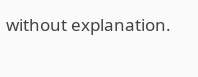without explanation.